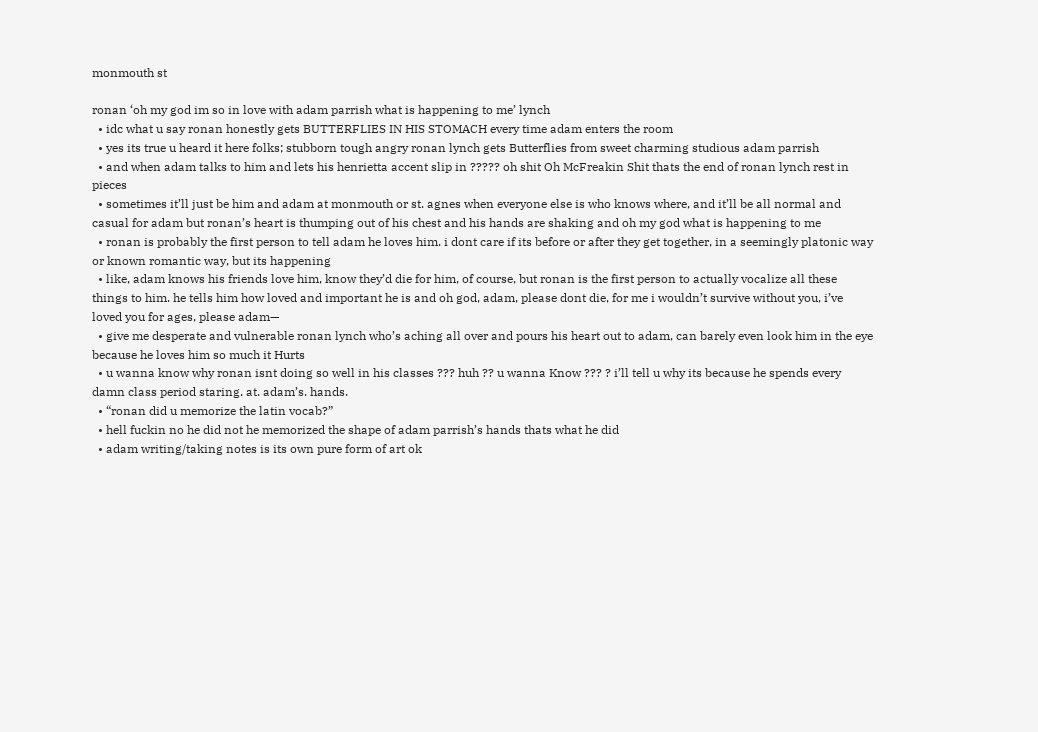monmouth st

ronan ‘oh my god im so in love with adam parrish what is happening to me’ lynch
  • idc what u say ronan honestly gets BUTTERFLIES IN HIS STOMACH every time adam enters the room
  • yes its true u heard it here folks; stubborn tough angry ronan lynch gets Butterflies from sweet charming studious adam parrish
  • and when adam talks to him and lets his henrietta accent slip in ????? oh shit Oh McFreakin Shit thats the end of ronan lynch rest in pieces
  • sometimes it’ll just be him and adam at monmouth or st. agnes when everyone else is who knows where, and it’ll be all normal and casual for adam but ronan’s heart is thumping out of his chest and his hands are shaking and oh my god what is happening to me
  • ronan is probably the first person to tell adam he loves him. i dont care if its before or after they get together, in a seemingly platonic way or known romantic way, but its happening
  • like, adam knows his friends love him, know they’d die for him, of course, but ronan is the first person to actually vocalize all these things to him. he tells him how loved and important he is and oh god, adam, please dont die, for me i wouldn’t survive without you, i’ve loved you for ages, please adam—
  • give me desperate and vulnerable ronan lynch who’s aching all over and pours his heart out to adam, can barely even look him in the eye because he loves him so much it Hurts
  • u wanna know why ronan isnt doing so well in his classes ??? huh ?? u wanna Know ??? ? i’ll tell u why its because he spends every damn class period staring. at. adam’s. hands.
  • “ronan did u memorize the latin vocab?”
  • hell fuckin no he did not he memorized the shape of adam parrish’s hands thats what he did
  • adam writing/taking notes is its own pure form of art ok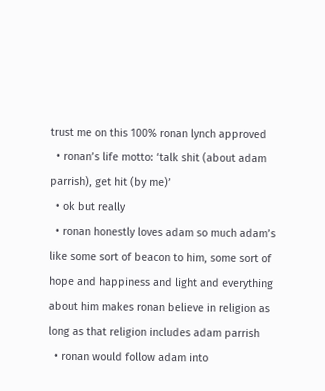trust me on this 100% ronan lynch approved
  • ronan’s life motto: ‘talk shit (about adam parrish), get hit (by me)’
  • ok but really
  • ronan honestly loves adam so much adam’s like some sort of beacon to him, some sort of hope and happiness and light and everything about him makes ronan believe in religion as long as that religion includes adam parrish
  • ronan would follow adam into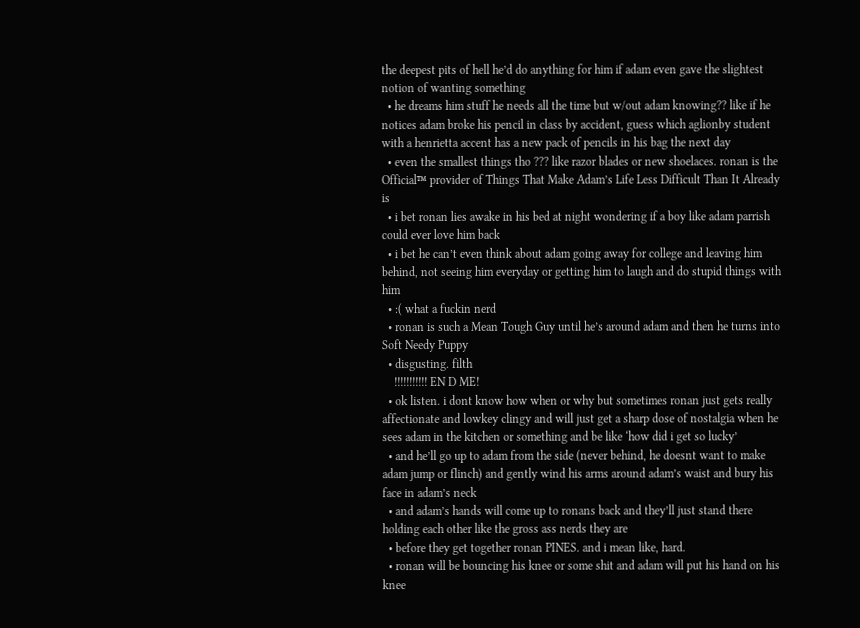the deepest pits of hell he’d do anything for him if adam even gave the slightest notion of wanting something
  • he dreams him stuff he needs all the time but w/out adam knowing?? like if he notices adam broke his pencil in class by accident, guess which aglionby student with a henrietta accent has a new pack of pencils in his bag the next day
  • even the smallest things tho ??? like razor blades or new shoelaces. ronan is the Official™ provider of Things That Make Adam’s Life Less Difficult Than It Already is
  • i bet ronan lies awake in his bed at night wondering if a boy like adam parrish could ever love him back
  • i bet he can’t even think about adam going away for college and leaving him behind, not seeing him everyday or getting him to laugh and do stupid things with him
  • :( what a fuckin nerd
  • ronan is such a Mean Tough Guy until he’s around adam and then he turns into Soft Needy Puppy
  • disgusting. filth
    !!!!!!!!!!! EN D ME!
  • ok listen. i dont know how when or why but sometimes ronan just gets really affectionate and lowkey clingy and will just get a sharp dose of nostalgia when he sees adam in the kitchen or something and be like ‘how did i get so lucky’
  • and he’ll go up to adam from the side (never behind, he doesnt want to make adam jump or flinch) and gently wind his arms around adam’s waist and bury his face in adam’s neck
  • and adam’s hands will come up to ronans back and they’ll just stand there holding each other like the gross ass nerds they are
  • before they get together ronan PINES. and i mean like, hard.
  • ronan will be bouncing his knee or some shit and adam will put his hand on his knee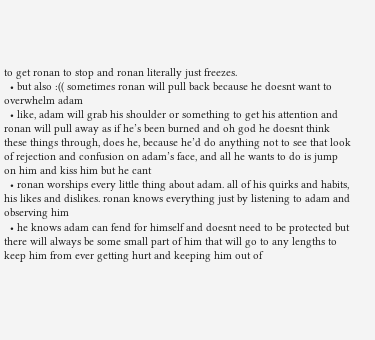to get ronan to stop and ronan literally just freezes.
  • but also :(( sometimes ronan will pull back because he doesnt want to overwhelm adam
  • like, adam will grab his shoulder or something to get his attention and ronan will pull away as if he’s been burned and oh god he doesnt think these things through, does he, because he’d do anything not to see that look of rejection and confusion on adam’s face, and all he wants to do is jump on him and kiss him but he cant
  • ronan worships every little thing about adam. all of his quirks and habits, his likes and dislikes. ronan knows everything just by listening to adam and observing him
  • he knows adam can fend for himself and doesnt need to be protected but there will always be some small part of him that will go to any lengths to keep him from ever getting hurt and keeping him out of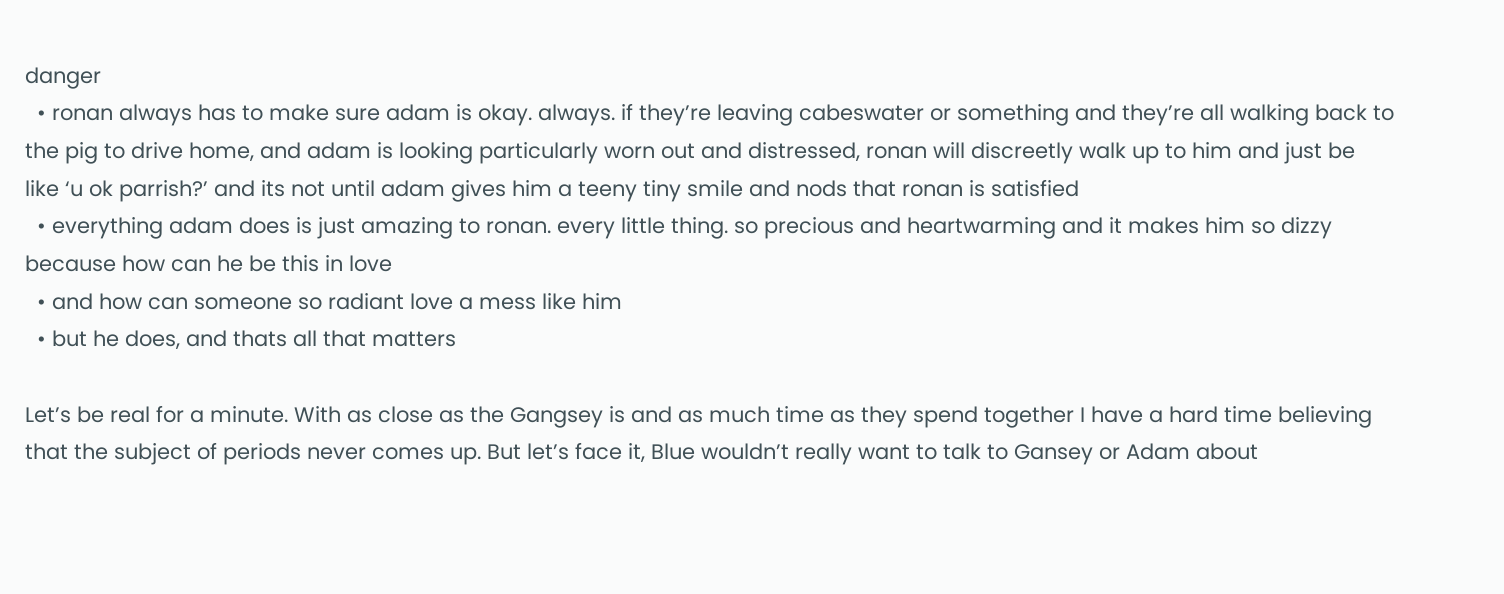danger
  • ronan always has to make sure adam is okay. always. if they’re leaving cabeswater or something and they’re all walking back to the pig to drive home, and adam is looking particularly worn out and distressed, ronan will discreetly walk up to him and just be like ‘u ok parrish?’ and its not until adam gives him a teeny tiny smile and nods that ronan is satisfied
  • everything adam does is just amazing to ronan. every little thing. so precious and heartwarming and it makes him so dizzy because how can he be this in love
  • and how can someone so radiant love a mess like him
  • but he does, and thats all that matters

Let’s be real for a minute. With as close as the Gangsey is and as much time as they spend together I have a hard time believing that the subject of periods never comes up. But let’s face it, Blue wouldn’t really want to talk to Gansey or Adam about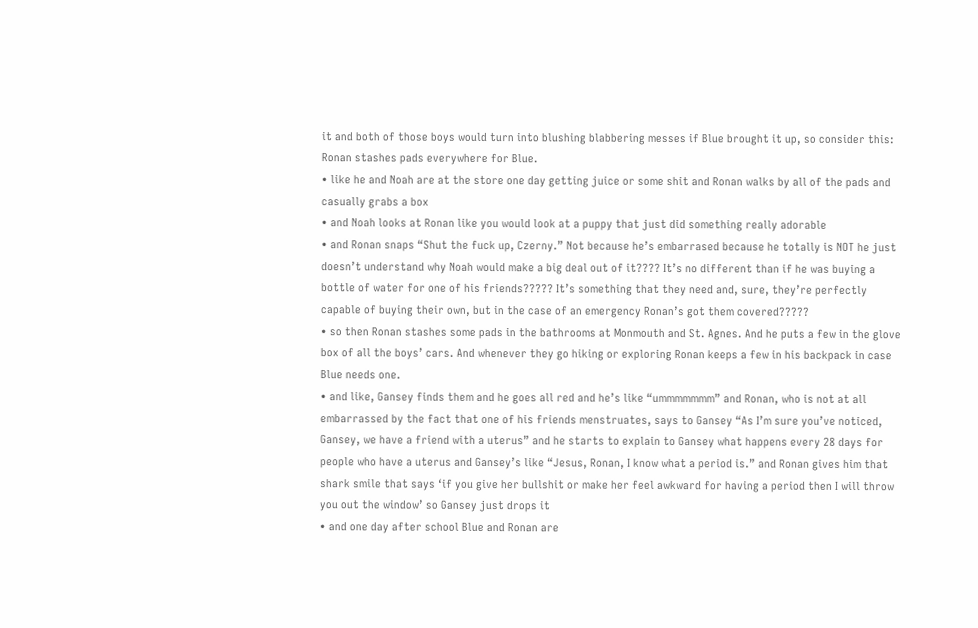it and both of those boys would turn into blushing blabbering messes if Blue brought it up, so consider this: Ronan stashes pads everywhere for Blue.
• like he and Noah are at the store one day getting juice or some shit and Ronan walks by all of the pads and casually grabs a box
• and Noah looks at Ronan like you would look at a puppy that just did something really adorable
• and Ronan snaps “Shut the fuck up, Czerny.” Not because he’s embarrased because he totally is NOT he just doesn’t understand why Noah would make a big deal out of it???? It’s no different than if he was buying a bottle of water for one of his friends????? It’s something that they need and, sure, they’re perfectly capable of buying their own, but in the case of an emergency Ronan’s got them covered?????
• so then Ronan stashes some pads in the bathrooms at Monmouth and St. Agnes. And he puts a few in the glove box of all the boys’ cars. And whenever they go hiking or exploring Ronan keeps a few in his backpack in case Blue needs one.
• and like, Gansey finds them and he goes all red and he’s like “ummmmmmm” and Ronan, who is not at all embarrassed by the fact that one of his friends menstruates, says to Gansey “As I’m sure you’ve noticed, Gansey, we have a friend with a uterus” and he starts to explain to Gansey what happens every 28 days for people who have a uterus and Gansey’s like “Jesus, Ronan, I know what a period is.” and Ronan gives him that shark smile that says ‘if you give her bullshit or make her feel awkward for having a period then I will throw you out the window’ so Gansey just drops it
• and one day after school Blue and Ronan are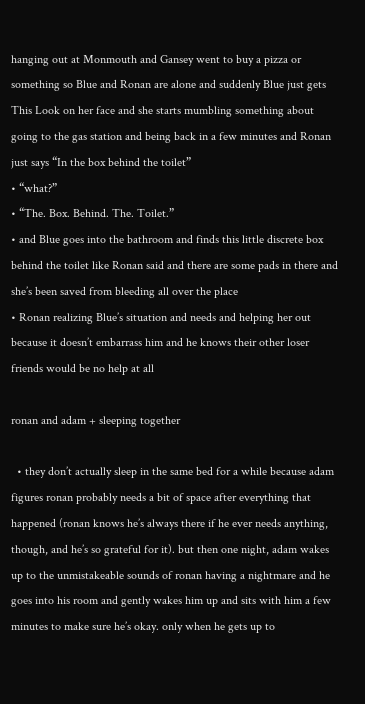hanging out at Monmouth and Gansey went to buy a pizza or something so Blue and Ronan are alone and suddenly Blue just gets This Look on her face and she starts mumbling something about going to the gas station and being back in a few minutes and Ronan just says “In the box behind the toilet”
• “what?”
• “The. Box. Behind. The. Toilet.”
• and Blue goes into the bathroom and finds this little discrete box behind the toilet like Ronan said and there are some pads in there and she’s been saved from bleeding all over the place
• Ronan realizing Blue’s situation and needs and helping her out because it doesn’t embarrass him and he knows their other loser friends would be no help at all

ronan and adam + sleeping together

  • they don’t actually sleep in the same bed for a while because adam figures ronan probably needs a bit of space after everything that happened (ronan knows he’s always there if he ever needs anything, though, and he’s so grateful for it). but then one night, adam wakes up to the unmistakeable sounds of ronan having a nightmare and he goes into his room and gently wakes him up and sits with him a few minutes to make sure he’s okay. only when he gets up to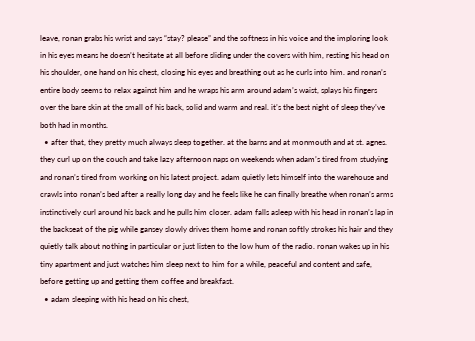leave, ronan grabs his wrist and says “stay? please” and the softness in his voice and the imploring look in his eyes means he doesn’t hesitate at all before sliding under the covers with him, resting his head on his shoulder, one hand on his chest, closing his eyes and breathing out as he curls into him. and ronan’s entire body seems to relax against him and he wraps his arm around adam’s waist, splays his fingers over the bare skin at the small of his back, solid and warm and real. it’s the best night of sleep they’ve both had in months.
  • after that, they pretty much always sleep together. at the barns and at monmouth and at st. agnes. they curl up on the couch and take lazy afternoon naps on weekends when adam’s tired from studying and ronan’s tired from working on his latest project. adam quietly lets himself into the warehouse and crawls into ronan’s bed after a really long day and he feels like he can finally breathe when ronan’s arms instinctively curl around his back and he pulls him closer. adam falls asleep with his head in ronan’s lap in the backseat of the pig while gansey slowly drives them home and ronan softly strokes his hair and they quietly talk about nothing in particular or just listen to the low hum of the radio. ronan wakes up in his tiny apartment and just watches him sleep next to him for a while, peaceful and content and safe, before getting up and getting them coffee and breakfast.
  • adam sleeping with his head on his chest,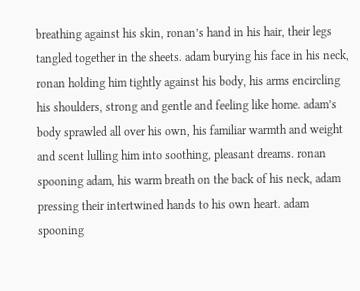breathing against his skin, ronan’s hand in his hair, their legs tangled together in the sheets. adam burying his face in his neck, ronan holding him tightly against his body, his arms encircling his shoulders, strong and gentle and feeling like home. adam’s body sprawled all over his own, his familiar warmth and weight and scent lulling him into soothing, pleasant dreams. ronan spooning adam, his warm breath on the back of his neck, adam pressing their intertwined hands to his own heart. adam spooning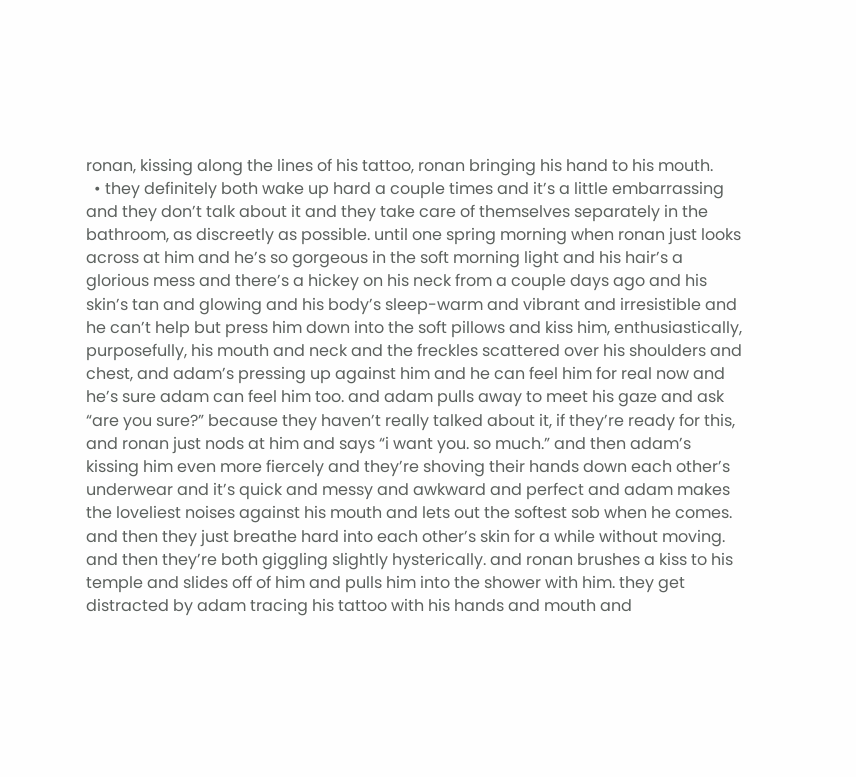ronan, kissing along the lines of his tattoo, ronan bringing his hand to his mouth.
  • they definitely both wake up hard a couple times and it’s a little embarrassing and they don’t talk about it and they take care of themselves separately in the bathroom, as discreetly as possible. until one spring morning when ronan just looks across at him and he’s so gorgeous in the soft morning light and his hair’s a glorious mess and there’s a hickey on his neck from a couple days ago and his skin’s tan and glowing and his body’s sleep-warm and vibrant and irresistible and he can’t help but press him down into the soft pillows and kiss him, enthusiastically, purposefully, his mouth and neck and the freckles scattered over his shoulders and chest, and adam’s pressing up against him and he can feel him for real now and he’s sure adam can feel him too. and adam pulls away to meet his gaze and ask “are you sure?” because they haven’t really talked about it, if they’re ready for this, and ronan just nods at him and says “i want you. so much.” and then adam’s kissing him even more fiercely and they’re shoving their hands down each other’s underwear and it’s quick and messy and awkward and perfect and adam makes the loveliest noises against his mouth and lets out the softest sob when he comes. and then they just breathe hard into each other’s skin for a while without moving. and then they’re both giggling slightly hysterically. and ronan brushes a kiss to his temple and slides off of him and pulls him into the shower with him. they get distracted by adam tracing his tattoo with his hands and mouth and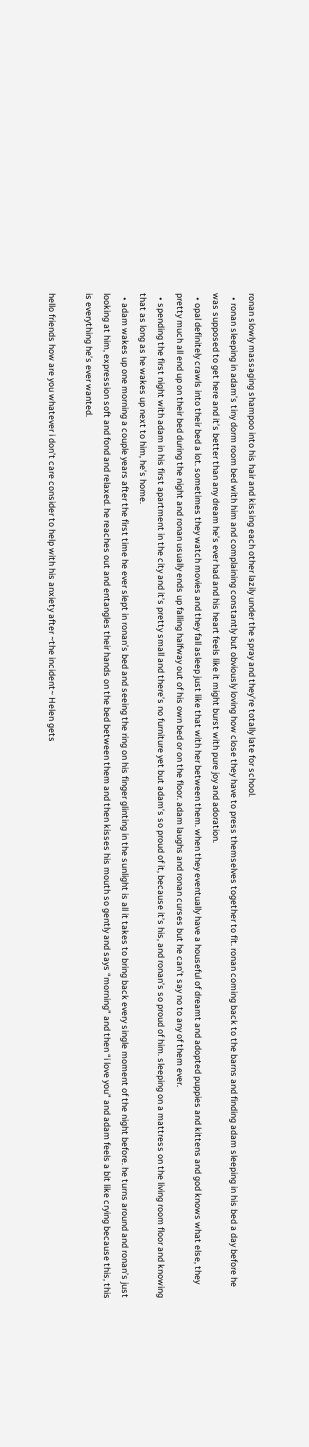ronan slowly massaging shampoo into his hair and kissing each other lazily under the spray and they’re totally late for school.
  • ronan sleeping in adam’s tiny dorm room bed with him and complaining constantly but obviously loving how close they have to press themselves together to fit. ronan coming back to the barns and finding adam sleeping in his bed a day before he was supposed to get here and it’s better than any dream he’s ever had and his heart feels like it might burst with pure joy and adoration.
  • opal definitely crawls into their bed a lot. sometimes they watch movies and they fall asleep just like that with her between them. when they eventually have a houseful of dreamt and adopted puppies and kittens and god knows what else, they pretty much all end up on their bed during the night and ronan usually ends up falling halfway out of his own bed or on the floor. adam laughs and ronan curses but he can’t say no to any of them ever.
  • spending the first night with adam in his first apartment in the city and it’s pretty small and there’s no furniture yet but adam’s so proud of it, because it’s his, and ronan’s so proud of him. sleeping on a mattress on the living room floor and knowing that as long as he wakes up next to him, he’s home.
  • adam wakes up one morning a couple years after the first time he ever slept in ronan’s bed and seeing the ring on his finger glinting in the sunlight is all it takes to bring back every single moment of the night before. he turns around and ronan’s just looking at him, expression soft and fond and relaxed. he reaches out and entangles their hands on the bed between them and then kisses his mouth so gently and says “morning” and then “i love you” and adam feels a bit like crying because this, this is everything he’s ever wanted.

hello friends how are you whatever i don’t care consider to help with his anxiety after ~the incident~ Helen gets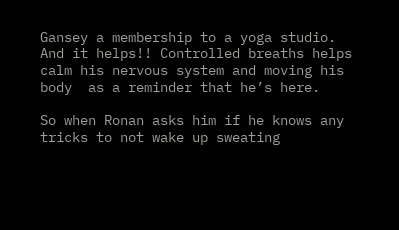Gansey a membership to a yoga studio. And it helps!! Controlled breaths helps calm his nervous system and moving his body  as a reminder that he’s here.

So when Ronan asks him if he knows any tricks to not wake up sweating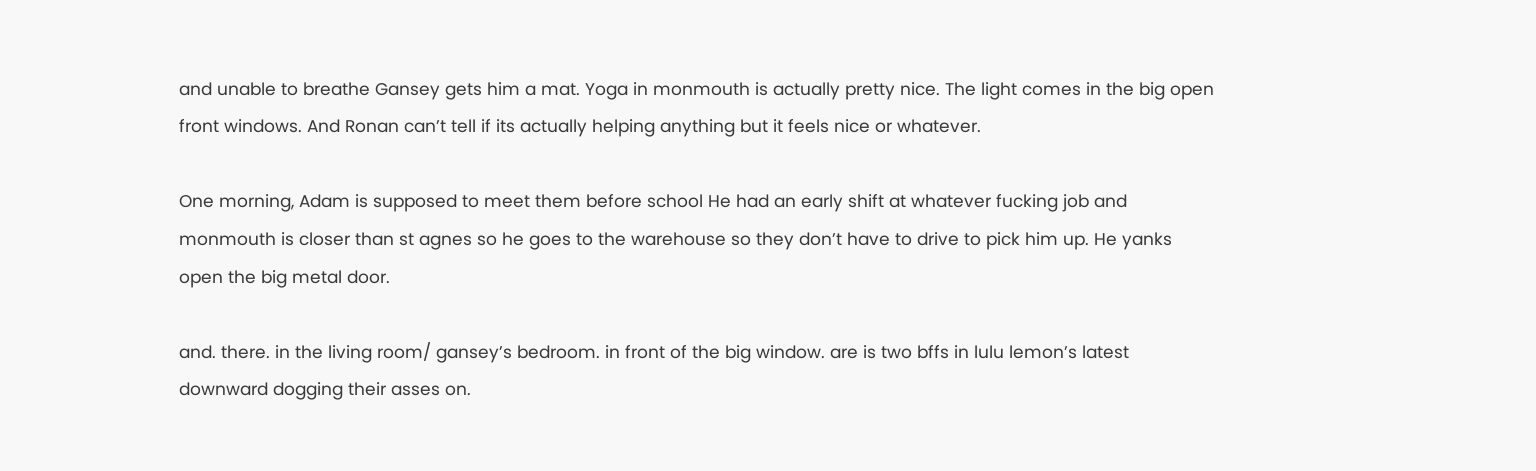and unable to breathe Gansey gets him a mat. Yoga in monmouth is actually pretty nice. The light comes in the big open front windows. And Ronan can’t tell if its actually helping anything but it feels nice or whatever.

One morning, Adam is supposed to meet them before school He had an early shift at whatever fucking job and monmouth is closer than st agnes so he goes to the warehouse so they don’t have to drive to pick him up. He yanks open the big metal door.

and. there. in the living room/ gansey’s bedroom. in front of the big window. are is two bffs in lulu lemon’s latest downward dogging their asses on.